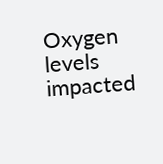Oxygen levels impacted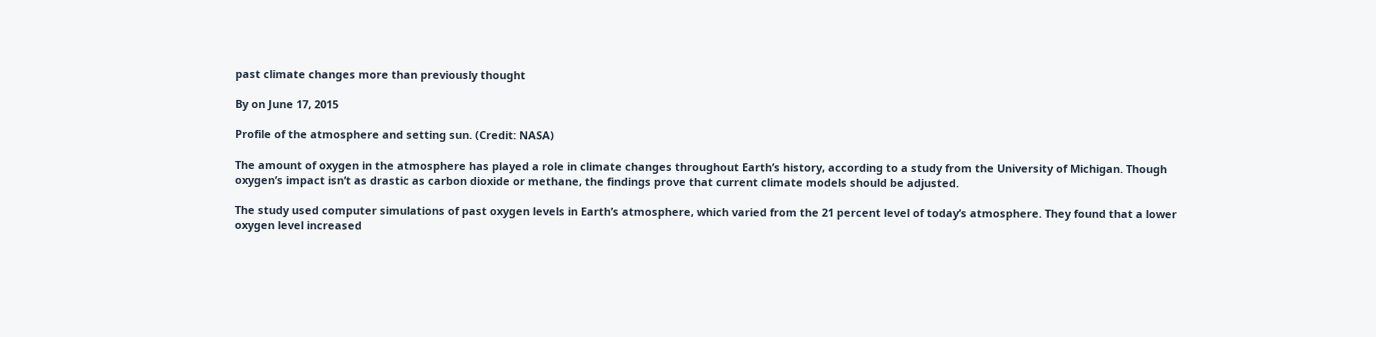past climate changes more than previously thought

By on June 17, 2015

Profile of the atmosphere and setting sun. (Credit: NASA)

The amount of oxygen in the atmosphere has played a role in climate changes throughout Earth’s history, according to a study from the University of Michigan. Though oxygen’s impact isn’t as drastic as carbon dioxide or methane, the findings prove that current climate models should be adjusted.

The study used computer simulations of past oxygen levels in Earth’s atmosphere, which varied from the 21 percent level of today’s atmosphere. They found that a lower oxygen level increased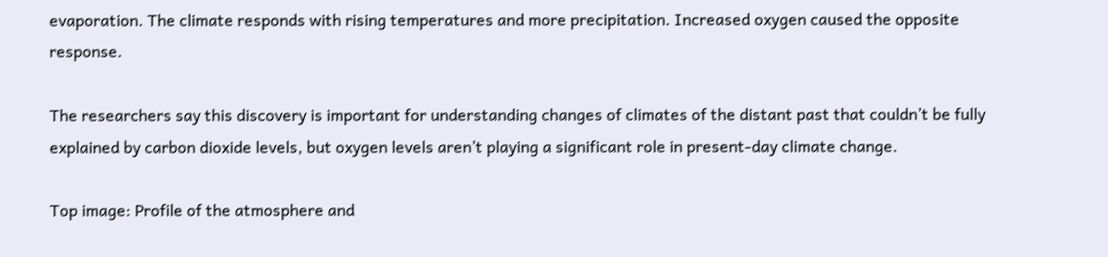evaporation. The climate responds with rising temperatures and more precipitation. Increased oxygen caused the opposite response.

The researchers say this discovery is important for understanding changes of climates of the distant past that couldn’t be fully explained by carbon dioxide levels, but oxygen levels aren’t playing a significant role in present-day climate change.

Top image: Profile of the atmosphere and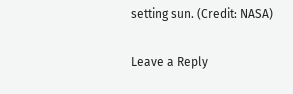setting sun. (Credit: NASA)

Leave a Reply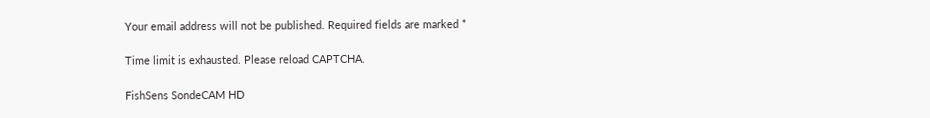Your email address will not be published. Required fields are marked *

Time limit is exhausted. Please reload CAPTCHA.

FishSens SondeCAM HD